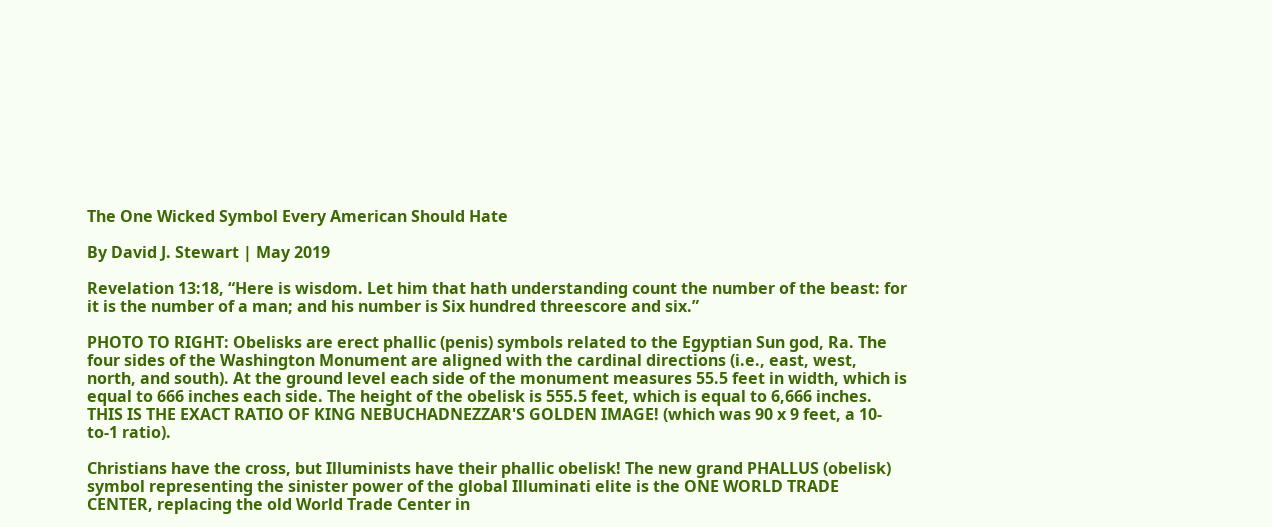The One Wicked Symbol Every American Should Hate

By David J. Stewart | May 2019

Revelation 13:18, “Here is wisdom. Let him that hath understanding count the number of the beast: for it is the number of a man; and his number is Six hundred threescore and six.”

PHOTO TO RIGHT: Obelisks are erect phallic (penis) symbols related to the Egyptian Sun god, Ra. The four sides of the Washington Monument are aligned with the cardinal directions (i.e., east, west, north, and south). At the ground level each side of the monument measures 55.5 feet in width, which is equal to 666 inches each side. The height of the obelisk is 555.5 feet, which is equal to 6,666 inches. THIS IS THE EXACT RATIO OF KING NEBUCHADNEZZAR'S GOLDEN IMAGE! (which was 90 x 9 feet, a 10-to-1 ratio).

Christians have the cross, but Illuminists have their phallic obelisk! The new grand PHALLUS (obelisk) symbol representing the sinister power of the global Illuminati elite is the ONE WORLD TRADE CENTER, replacing the old World Trade Center in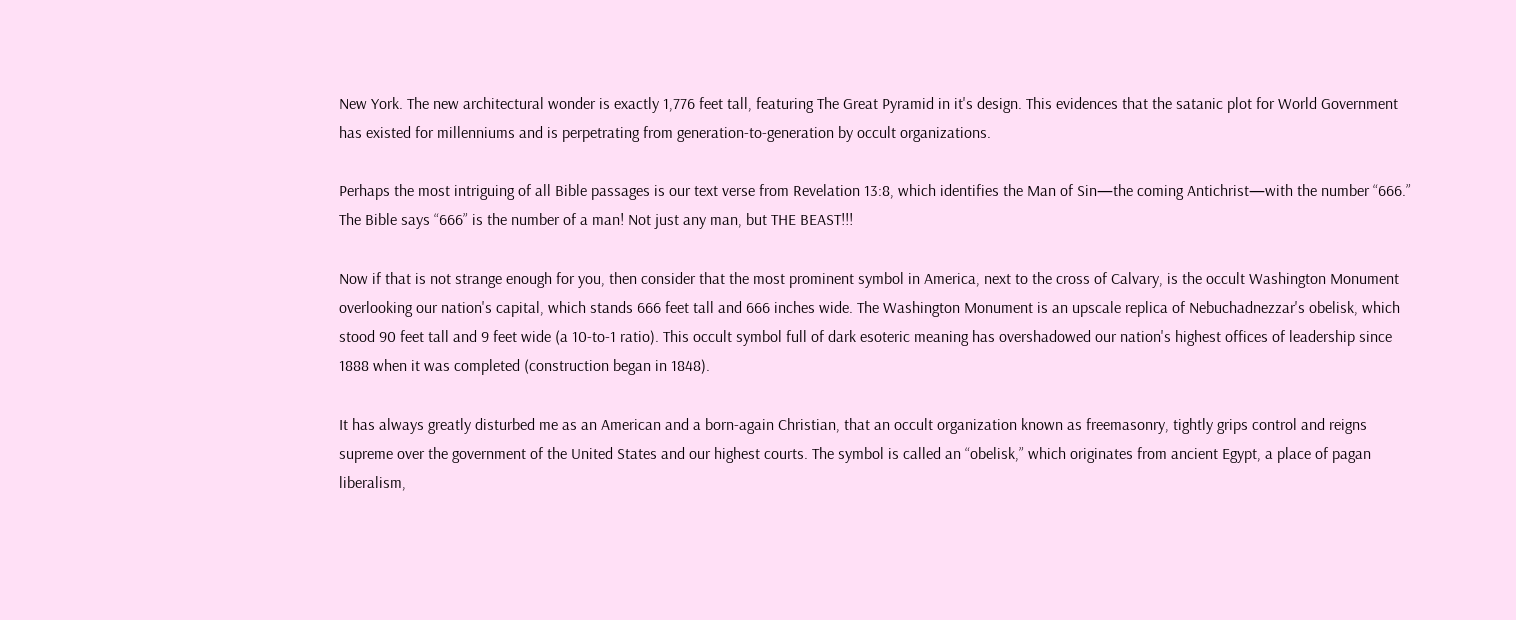New York. The new architectural wonder is exactly 1,776 feet tall, featuring The Great Pyramid in it's design. This evidences that the satanic plot for World Government has existed for millenniums and is perpetrating from generation-to-generation by occult organizations.

Perhaps the most intriguing of all Bible passages is our text verse from Revelation 13:8, which identifies the Man of Sin—the coming Antichrist—with the number “666.” The Bible says “666” is the number of a man! Not just any man, but THE BEAST!!!

Now if that is not strange enough for you, then consider that the most prominent symbol in America, next to the cross of Calvary, is the occult Washington Monument overlooking our nation's capital, which stands 666 feet tall and 666 inches wide. The Washington Monument is an upscale replica of Nebuchadnezzar's obelisk, which stood 90 feet tall and 9 feet wide (a 10-to-1 ratio). This occult symbol full of dark esoteric meaning has overshadowed our nation's highest offices of leadership since 1888 when it was completed (construction began in 1848).

It has always greatly disturbed me as an American and a born-again Christian, that an occult organization known as freemasonry, tightly grips control and reigns supreme over the government of the United States and our highest courts. The symbol is called an “obelisk,” which originates from ancient Egypt, a place of pagan liberalism,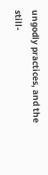ungodly practices, and the still-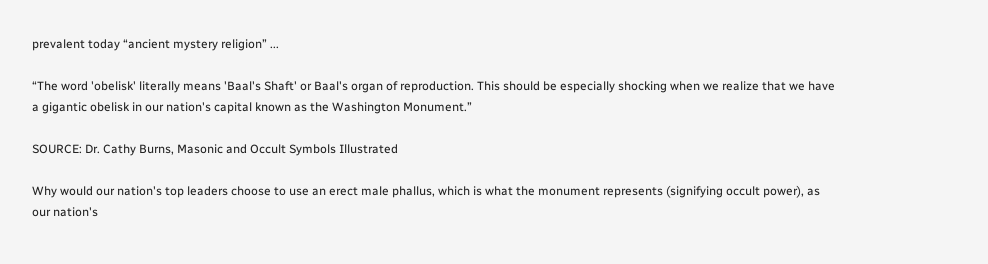prevalent today “ancient mystery religion” ...

“The word 'obelisk' literally means 'Baal's Shaft' or Baal's organ of reproduction. This should be especially shocking when we realize that we have a gigantic obelisk in our nation's capital known as the Washington Monument.”

SOURCE: Dr. Cathy Burns, Masonic and Occult Symbols Illustrated

Why would our nation's top leaders choose to use an erect male phallus, which is what the monument represents (signifying occult power), as our nation's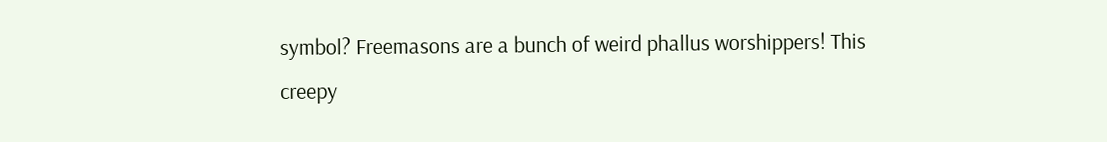symbol? Freemasons are a bunch of weird phallus worshippers! This creepy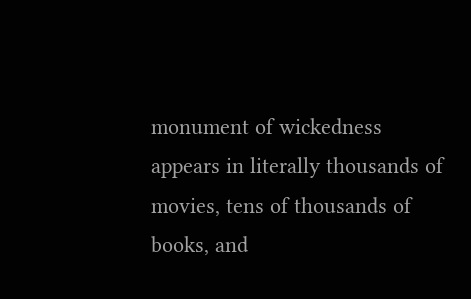monument of wickedness appears in literally thousands of movies, tens of thousands of books, and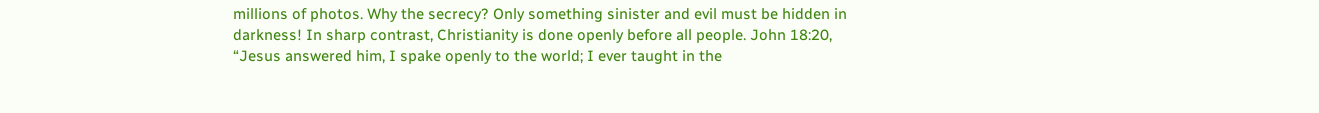millions of photos. Why the secrecy? Only something sinister and evil must be hidden in darkness! In sharp contrast, Christianity is done openly before all people. John 18:20, “Jesus answered him, I spake openly to the world; I ever taught in the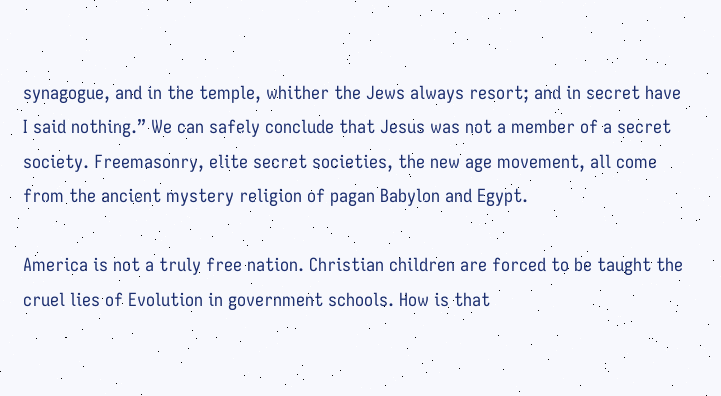synagogue, and in the temple, whither the Jews always resort; and in secret have I said nothing.” We can safely conclude that Jesus was not a member of a secret society. Freemasonry, elite secret societies, the new age movement, all come from the ancient mystery religion of pagan Babylon and Egypt.

America is not a truly free nation. Christian children are forced to be taught the cruel lies of Evolution in government schools. How is that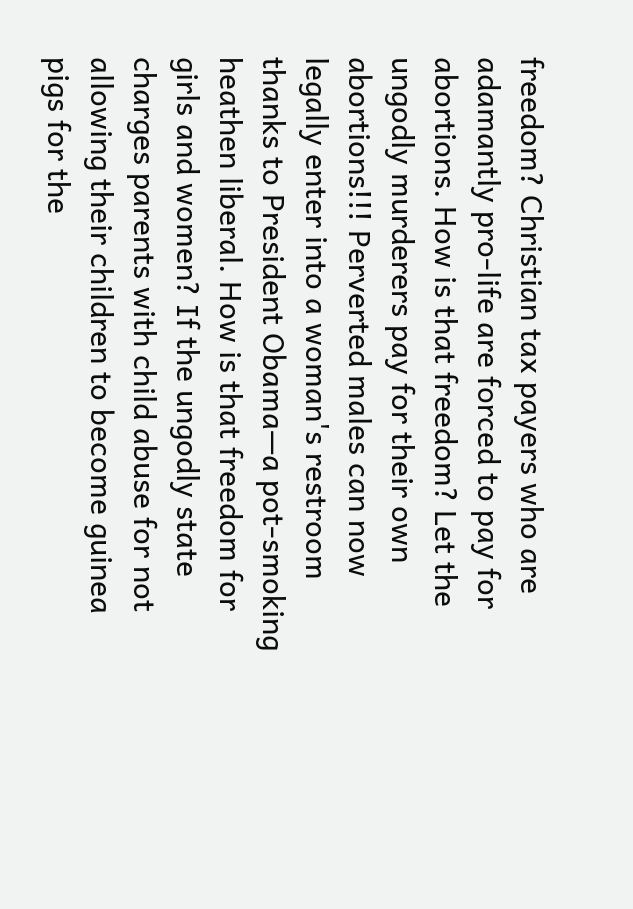freedom? Christian tax payers who are adamantly pro-life are forced to pay for abortions. How is that freedom? Let the ungodly murderers pay for their own abortions!!! Perverted males can now legally enter into a woman's restroom thanks to President Obama—a pot-smoking heathen liberal. How is that freedom for girls and women? If the ungodly state charges parents with child abuse for not allowing their children to become guinea pigs for the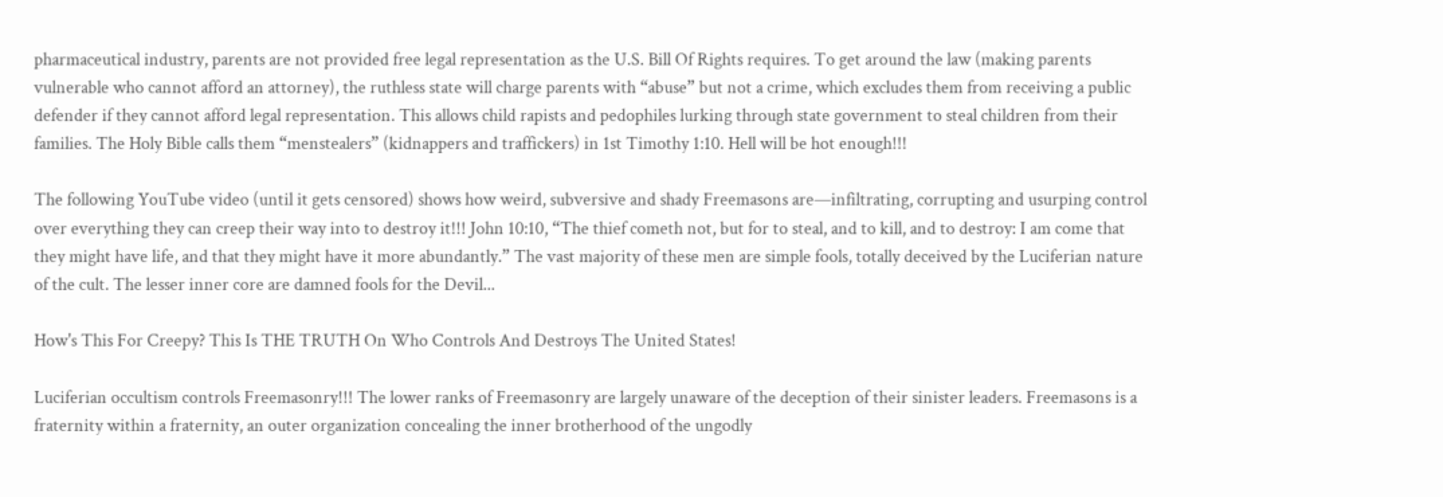pharmaceutical industry, parents are not provided free legal representation as the U.S. Bill Of Rights requires. To get around the law (making parents vulnerable who cannot afford an attorney), the ruthless state will charge parents with “abuse” but not a crime, which excludes them from receiving a public defender if they cannot afford legal representation. This allows child rapists and pedophiles lurking through state government to steal children from their families. The Holy Bible calls them “menstealers” (kidnappers and traffickers) in 1st Timothy 1:10. Hell will be hot enough!!!

The following YouTube video (until it gets censored) shows how weird, subversive and shady Freemasons are—infiltrating, corrupting and usurping control over everything they can creep their way into to destroy it!!! John 10:10, “The thief cometh not, but for to steal, and to kill, and to destroy: I am come that they might have life, and that they might have it more abundantly.” The vast majority of these men are simple fools, totally deceived by the Luciferian nature of the cult. The lesser inner core are damned fools for the Devil...

How's This For Creepy? This Is THE TRUTH On Who Controls And Destroys The United States!

Luciferian occultism controls Freemasonry!!! The lower ranks of Freemasonry are largely unaware of the deception of their sinister leaders. Freemasons is a fraternity within a fraternity, an outer organization concealing the inner brotherhood of the ungodly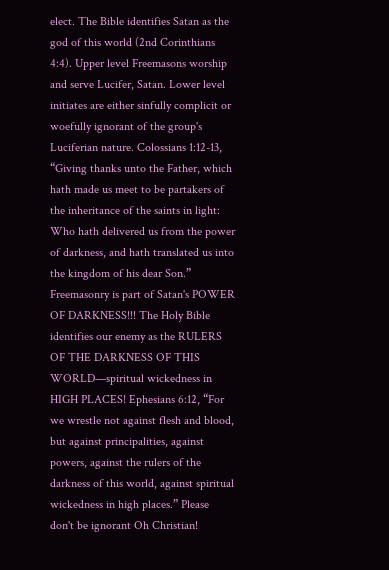elect. The Bible identifies Satan as the god of this world (2nd Corinthians 4:4). Upper level Freemasons worship and serve Lucifer, Satan. Lower level initiates are either sinfully complicit or woefully ignorant of the group's Luciferian nature. Colossians 1:12-13, “Giving thanks unto the Father, which hath made us meet to be partakers of the inheritance of the saints in light: Who hath delivered us from the power of darkness, and hath translated us into the kingdom of his dear Son.” Freemasonry is part of Satan's POWER OF DARKNESS!!! The Holy Bible identifies our enemy as the RULERS OF THE DARKNESS OF THIS WORLD—spiritual wickedness in HIGH PLACES! Ephesians 6:12, “For we wrestle not against flesh and blood, but against principalities, against powers, against the rulers of the darkness of this world, against spiritual wickedness in high places.” Please don't be ignorant Oh Christian!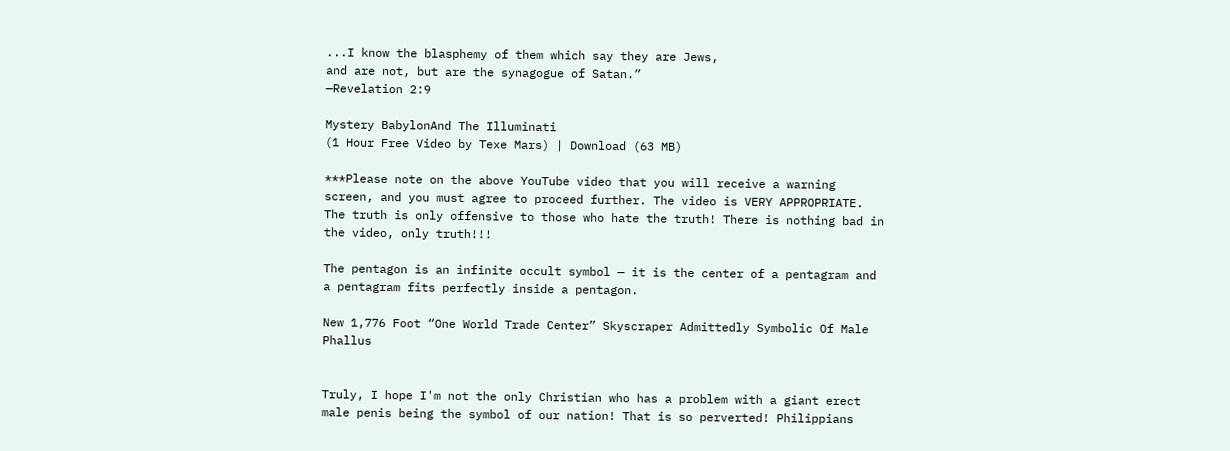...I know the blasphemy of them which say they are Jews,
and are not, but are the synagogue of Satan.”
—Revelation 2:9

Mystery BabylonAnd The Illuminati
(1 Hour Free Video by Texe Mars) | Download (63 MB)

***Please note on the above YouTube video that you will receive a warning screen, and you must agree to proceed further. The video is VERY APPROPRIATE. The truth is only offensive to those who hate the truth! There is nothing bad in the video, only truth!!!

The pentagon is an infinite occult symbol — it is the center of a pentagram and a pentagram fits perfectly inside a pentagon.

New 1,776 Foot “One World Trade Center” Skyscraper Admittedly Symbolic Of Male Phallus


Truly, I hope I'm not the only Christian who has a problem with a giant erect male penis being the symbol of our nation! That is so perverted! Philippians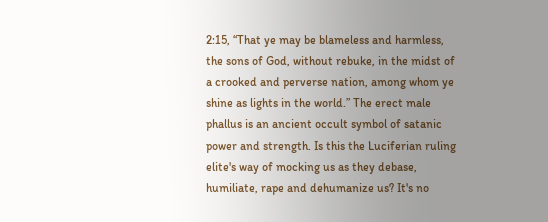2:15, “That ye may be blameless and harmless, the sons of God, without rebuke, in the midst of a crooked and perverse nation, among whom ye shine as lights in the world.” The erect male phallus is an ancient occult symbol of satanic power and strength. Is this the Luciferian ruling elite's way of mocking us as they debase, humiliate, rape and dehumanize us? It's no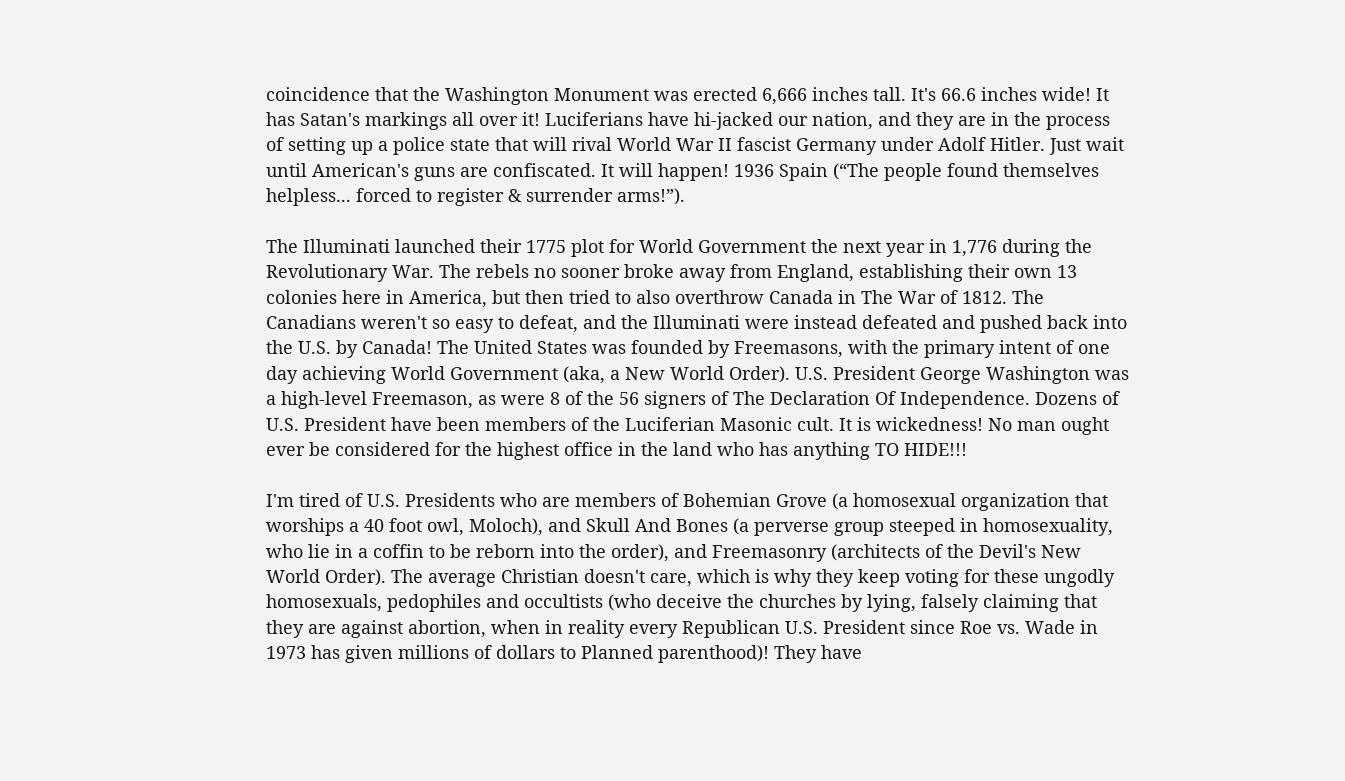coincidence that the Washington Monument was erected 6,666 inches tall. It's 66.6 inches wide! It has Satan's markings all over it! Luciferians have hi-jacked our nation, and they are in the process of setting up a police state that will rival World War II fascist Germany under Adolf Hitler. Just wait until American's guns are confiscated. It will happen! 1936 Spain (“The people found themselves helpless... forced to register & surrender arms!”).

The Illuminati launched their 1775 plot for World Government the next year in 1,776 during the Revolutionary War. The rebels no sooner broke away from England, establishing their own 13 colonies here in America, but then tried to also overthrow Canada in The War of 1812. The Canadians weren't so easy to defeat, and the Illuminati were instead defeated and pushed back into the U.S. by Canada! The United States was founded by Freemasons, with the primary intent of one day achieving World Government (aka, a New World Order). U.S. President George Washington was a high-level Freemason, as were 8 of the 56 signers of The Declaration Of Independence. Dozens of U.S. President have been members of the Luciferian Masonic cult. It is wickedness! No man ought ever be considered for the highest office in the land who has anything TO HIDE!!!

I'm tired of U.S. Presidents who are members of Bohemian Grove (a homosexual organization that worships a 40 foot owl, Moloch), and Skull And Bones (a perverse group steeped in homosexuality, who lie in a coffin to be reborn into the order), and Freemasonry (architects of the Devil's New World Order). The average Christian doesn't care, which is why they keep voting for these ungodly homosexuals, pedophiles and occultists (who deceive the churches by lying, falsely claiming that they are against abortion, when in reality every Republican U.S. President since Roe vs. Wade in 1973 has given millions of dollars to Planned parenthood)! They have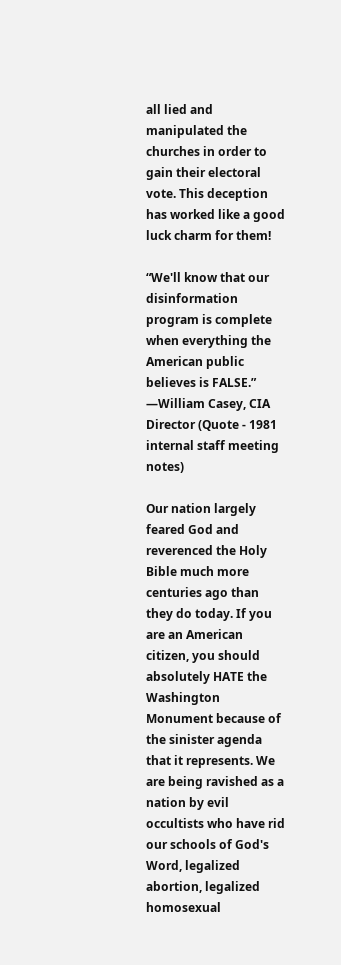all lied and manipulated the churches in order to gain their electoral vote. This deception has worked like a good luck charm for them!

“We'll know that our disinformation program is complete when everything the American public believes is FALSE.” —William Casey, CIA Director (Quote - 1981 internal staff meeting notes)

Our nation largely feared God and reverenced the Holy Bible much more centuries ago than they do today. If you are an American citizen, you should absolutely HATE the Washington Monument because of the sinister agenda that it represents. We are being ravished as a nation by evil occultists who have rid our schools of God's Word, legalized abortion, legalized homosexual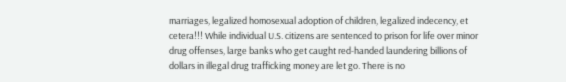marriages, legalized homosexual adoption of children, legalized indecency, et cetera!!! While individual U.S. citizens are sentenced to prison for life over minor drug offenses, large banks who get caught red-handed laundering billions of dollars in illegal drug trafficking money are let go. There is no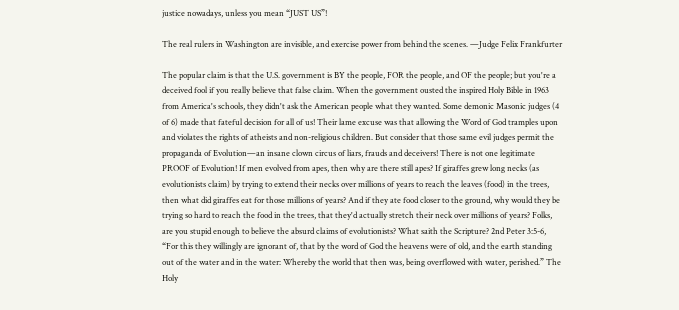justice nowadays, unless you mean “JUST US”!

The real rulers in Washington are invisible, and exercise power from behind the scenes. —Judge Felix Frankfurter

The popular claim is that the U.S. government is BY the people, FOR the people, and OF the people; but you're a deceived fool if you really believe that false claim. When the government ousted the inspired Holy Bible in 1963 from America's schools, they didn't ask the American people what they wanted. Some demonic Masonic judges (4 of 6) made that fateful decision for all of us! Their lame excuse was that allowing the Word of God tramples upon and violates the rights of atheists and non-religious children. But consider that those same evil judges permit the propaganda of Evolution—an insane clown circus of liars, frauds and deceivers! There is not one legitimate PROOF of Evolution! If men evolved from apes, then why are there still apes? If giraffes grew long necks (as evolutionists claim) by trying to extend their necks over millions of years to reach the leaves (food) in the trees, then what did giraffes eat for those millions of years? And if they ate food closer to the ground, why would they be trying so hard to reach the food in the trees, that they'd actually stretch their neck over millions of years? Folks, are you stupid enough to believe the absurd claims of evolutionists? What saith the Scripture? 2nd Peter 3:5-6, “For this they willingly are ignorant of, that by the word of God the heavens were of old, and the earth standing out of the water and in the water: Whereby the world that then was, being overflowed with water, perished.” The Holy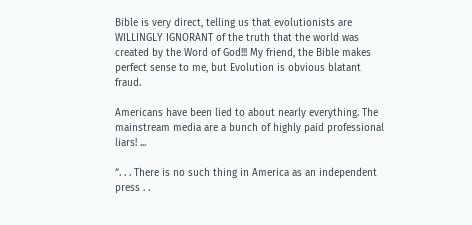Bible is very direct, telling us that evolutionists are WILLINGLY IGNORANT of the truth that the world was created by the Word of God!!! My friend, the Bible makes perfect sense to me, but Evolution is obvious blatant fraud.

Americans have been lied to about nearly everything. The mainstream media are a bunch of highly paid professional liars! ...

“. . . There is no such thing in America as an independent press . .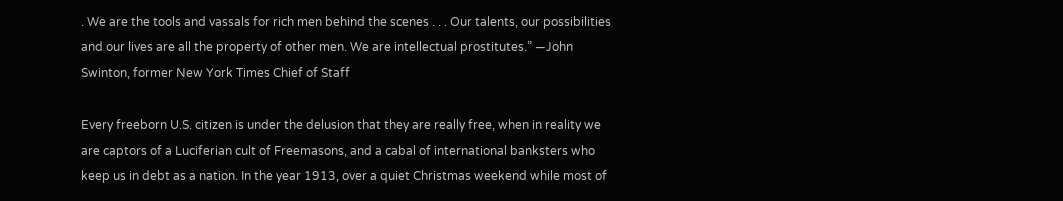. We are the tools and vassals for rich men behind the scenes . . . Our talents, our possibilities and our lives are all the property of other men. We are intellectual prostitutes.” —John Swinton, former New York Times Chief of Staff

Every freeborn U.S. citizen is under the delusion that they are really free, when in reality we are captors of a Luciferian cult of Freemasons, and a cabal of international banksters who keep us in debt as a nation. In the year 1913, over a quiet Christmas weekend while most of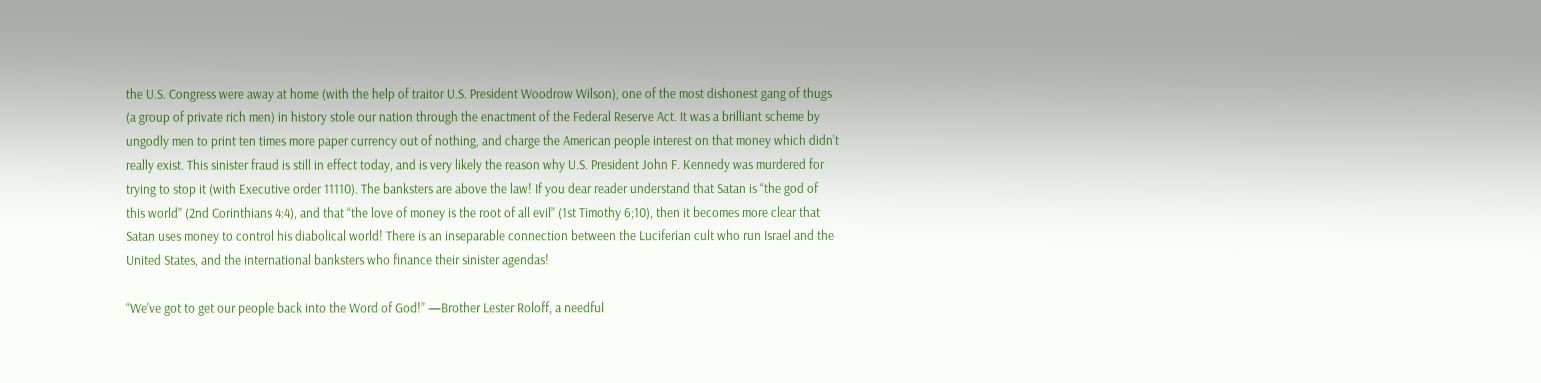the U.S. Congress were away at home (with the help of traitor U.S. President Woodrow Wilson), one of the most dishonest gang of thugs (a group of private rich men) in history stole our nation through the enactment of the Federal Reserve Act. It was a brilliant scheme by ungodly men to print ten times more paper currency out of nothing, and charge the American people interest on that money which didn't really exist. This sinister fraud is still in effect today, and is very likely the reason why U.S. President John F. Kennedy was murdered for trying to stop it (with Executive order 11110). The banksters are above the law! If you dear reader understand that Satan is “the god of this world” (2nd Corinthians 4:4), and that “the love of money is the root of all evil” (1st Timothy 6;10), then it becomes more clear that Satan uses money to control his diabolical world! There is an inseparable connection between the Luciferian cult who run Israel and the United States, and the international banksters who finance their sinister agendas!

“We've got to get our people back into the Word of God!” —Brother Lester Roloff, a needful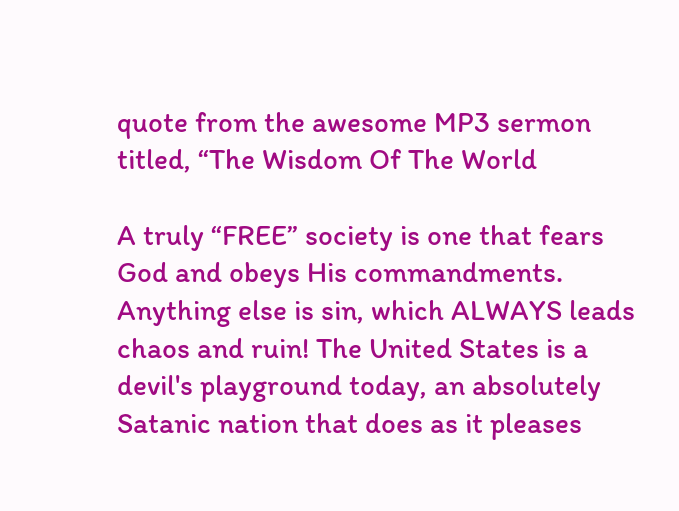quote from the awesome MP3 sermon titled, “The Wisdom Of The World

A truly “FREE” society is one that fears God and obeys His commandments. Anything else is sin, which ALWAYS leads chaos and ruin! The United States is a devil's playground today, an absolutely Satanic nation that does as it pleases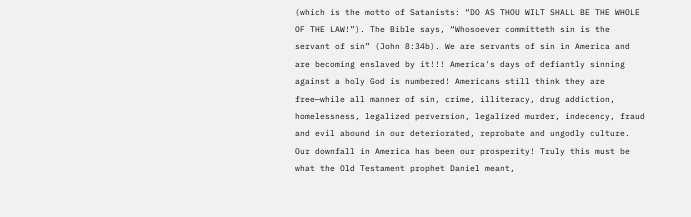(which is the motto of Satanists: “DO AS THOU WILT SHALL BE THE WHOLE OF THE LAW!”). The Bible says, “Whosoever committeth sin is the servant of sin” (John 8:34b). We are servants of sin in America and are becoming enslaved by it!!! America's days of defiantly sinning against a holy God is numbered! Americans still think they are free—while all manner of sin, crime, illiteracy, drug addiction, homelessness, legalized perversion, legalized murder, indecency, fraud and evil abound in our deteriorated, reprobate and ungodly culture. Our downfall in America has been our prosperity! Truly this must be what the Old Testament prophet Daniel meant,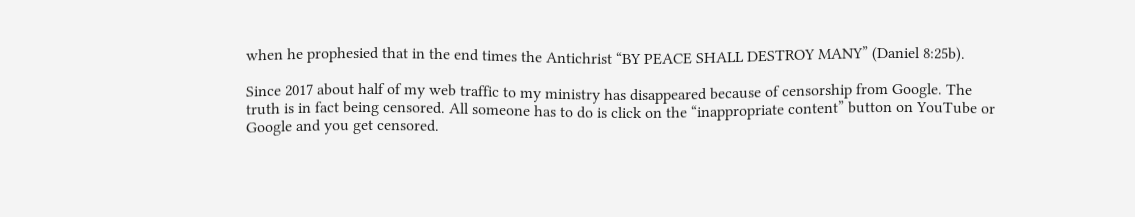when he prophesied that in the end times the Antichrist “BY PEACE SHALL DESTROY MANY” (Daniel 8:25b).

Since 2017 about half of my web traffic to my ministry has disappeared because of censorship from Google. The truth is in fact being censored. All someone has to do is click on the “inappropriate content” button on YouTube or Google and you get censored.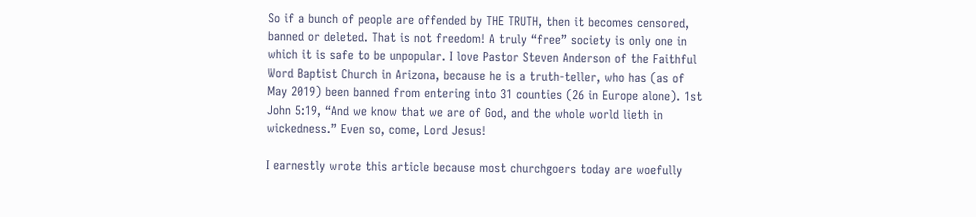So if a bunch of people are offended by THE TRUTH, then it becomes censored, banned or deleted. That is not freedom! A truly “free” society is only one in which it is safe to be unpopular. I love Pastor Steven Anderson of the Faithful Word Baptist Church in Arizona, because he is a truth-teller, who has (as of May 2019) been banned from entering into 31 counties (26 in Europe alone). 1st John 5:19, “And we know that we are of God, and the whole world lieth in wickedness.” Even so, come, Lord Jesus!

I earnestly wrote this article because most churchgoers today are woefully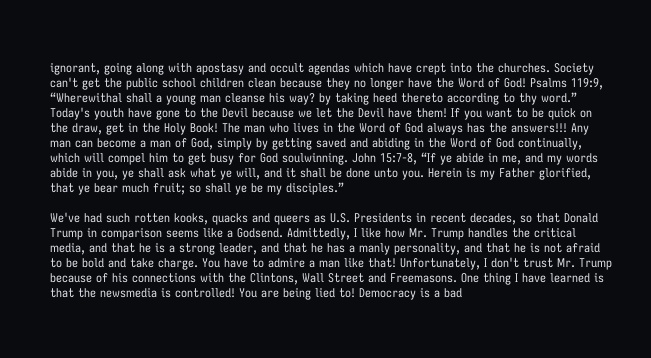ignorant, going along with apostasy and occult agendas which have crept into the churches. Society can't get the public school children clean because they no longer have the Word of God! Psalms 119:9, “Wherewithal shall a young man cleanse his way? by taking heed thereto according to thy word.” Today's youth have gone to the Devil because we let the Devil have them! If you want to be quick on the draw, get in the Holy Book! The man who lives in the Word of God always has the answers!!! Any man can become a man of God, simply by getting saved and abiding in the Word of God continually, which will compel him to get busy for God soulwinning. John 15:7-8, “If ye abide in me, and my words abide in you, ye shall ask what ye will, and it shall be done unto you. Herein is my Father glorified, that ye bear much fruit; so shall ye be my disciples.”

We've had such rotten kooks, quacks and queers as U.S. Presidents in recent decades, so that Donald Trump in comparison seems like a Godsend. Admittedly, I like how Mr. Trump handles the critical media, and that he is a strong leader, and that he has a manly personality, and that he is not afraid to be bold and take charge. You have to admire a man like that! Unfortunately, I don't trust Mr. Trump because of his connections with the Clintons, Wall Street and Freemasons. One thing I have learned is that the newsmedia is controlled! You are being lied to! Democracy is a bad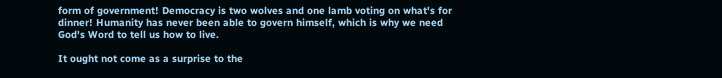form of government! Democracy is two wolves and one lamb voting on what's for dinner! Humanity has never been able to govern himself, which is why we need God's Word to tell us how to live.

It ought not come as a surprise to the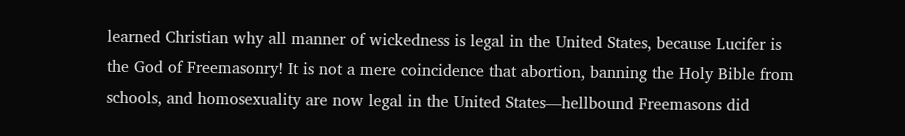learned Christian why all manner of wickedness is legal in the United States, because Lucifer is the God of Freemasonry! It is not a mere coincidence that abortion, banning the Holy Bible from schools, and homosexuality are now legal in the United States—hellbound Freemasons did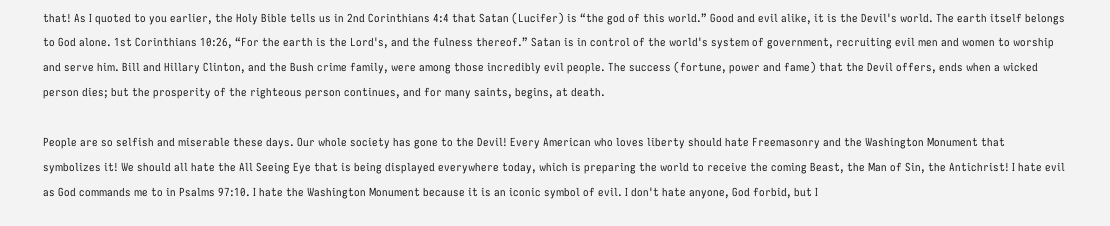that! As I quoted to you earlier, the Holy Bible tells us in 2nd Corinthians 4:4 that Satan (Lucifer) is “the god of this world.” Good and evil alike, it is the Devil's world. The earth itself belongs to God alone. 1st Corinthians 10:26, “For the earth is the Lord's, and the fulness thereof.” Satan is in control of the world's system of government, recruiting evil men and women to worship and serve him. Bill and Hillary Clinton, and the Bush crime family, were among those incredibly evil people. The success (fortune, power and fame) that the Devil offers, ends when a wicked person dies; but the prosperity of the righteous person continues, and for many saints, begins, at death.

People are so selfish and miserable these days. Our whole society has gone to the Devil! Every American who loves liberty should hate Freemasonry and the Washington Monument that symbolizes it! We should all hate the All Seeing Eye that is being displayed everywhere today, which is preparing the world to receive the coming Beast, the Man of Sin, the Antichrist! I hate evil as God commands me to in Psalms 97:10. I hate the Washington Monument because it is an iconic symbol of evil. I don't hate anyone, God forbid, but I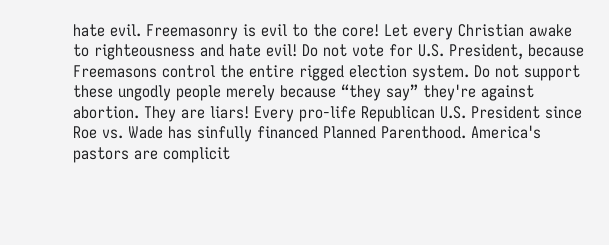hate evil. Freemasonry is evil to the core! Let every Christian awake to righteousness and hate evil! Do not vote for U.S. President, because Freemasons control the entire rigged election system. Do not support these ungodly people merely because “they say” they're against abortion. They are liars! Every pro-life Republican U.S. President since Roe vs. Wade has sinfully financed Planned Parenthood. America's pastors are complicit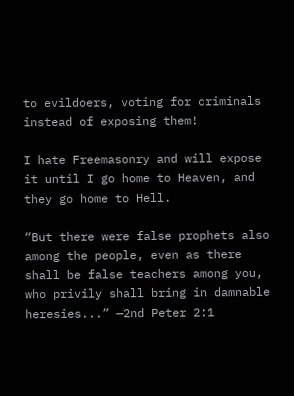to evildoers, voting for criminals instead of exposing them!

I hate Freemasonry and will expose it until I go home to Heaven, and they go home to Hell.

“But there were false prophets also among the people, even as there shall be false teachers among you, who privily shall bring in damnable heresies...” —2nd Peter 2:1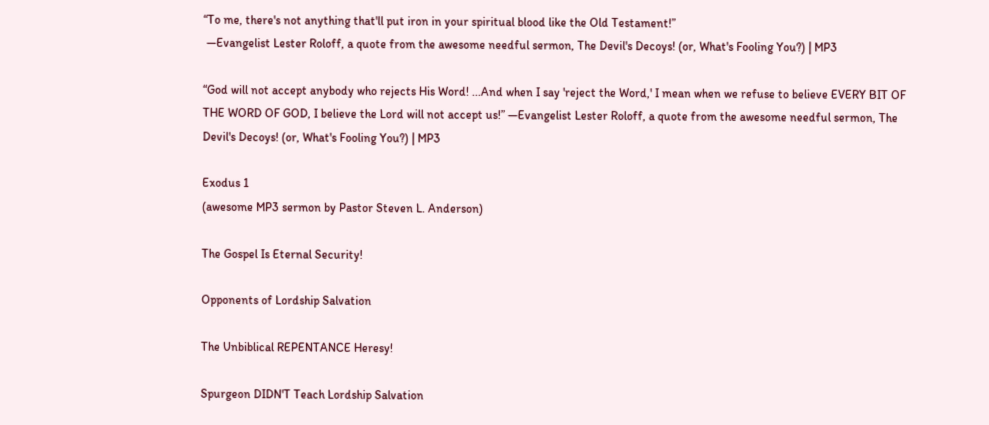“To me, there's not anything that'll put iron in your spiritual blood like the Old Testament!”
 —Evangelist Lester Roloff, a quote from the awesome needful sermon, The Devil's Decoys! (or, What's Fooling You?) | MP3

“God will not accept anybody who rejects His Word! ...And when I say 'reject the Word,' I mean when we refuse to believe EVERY BIT OF THE WORD OF GOD, I believe the Lord will not accept us!” —Evangelist Lester Roloff, a quote from the awesome needful sermon, The Devil's Decoys! (or, What's Fooling You?) | MP3

Exodus 1
(awesome MP3 sermon by Pastor Steven L. Anderson)

The Gospel Is Eternal Security!

Opponents of Lordship Salvation

The Unbiblical REPENTANCE Heresy!

Spurgeon DIDN'T Teach Lordship Salvation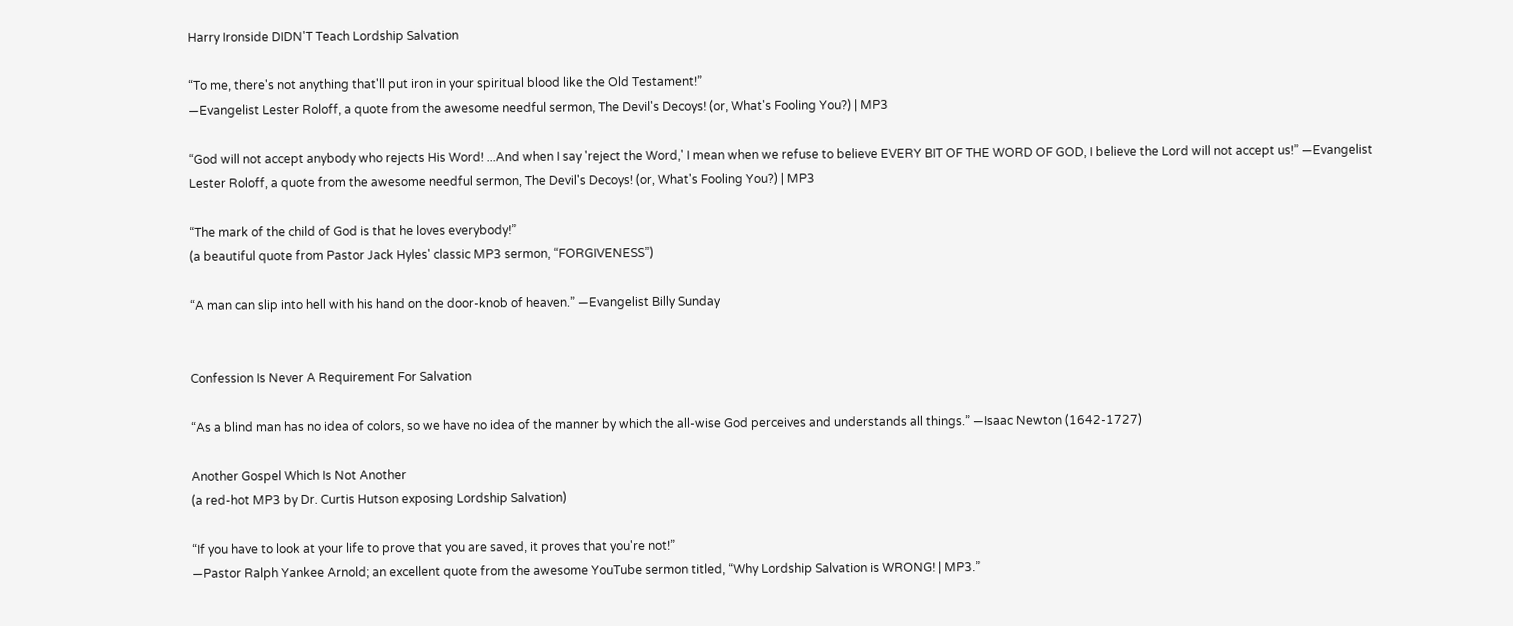Harry Ironside DIDN'T Teach Lordship Salvation

“To me, there's not anything that'll put iron in your spiritual blood like the Old Testament!”
—Evangelist Lester Roloff, a quote from the awesome needful sermon, The Devil's Decoys! (or, What's Fooling You?) | MP3

“God will not accept anybody who rejects His Word! ...And when I say 'reject the Word,' I mean when we refuse to believe EVERY BIT OF THE WORD OF GOD, I believe the Lord will not accept us!” —Evangelist Lester Roloff, a quote from the awesome needful sermon, The Devil's Decoys! (or, What's Fooling You?) | MP3

“The mark of the child of God is that he loves everybody!”
(a beautiful quote from Pastor Jack Hyles' classic MP3 sermon, “FORGIVENESS”)

“A man can slip into hell with his hand on the door-knob of heaven.” —Evangelist Billy Sunday


Confession Is Never A Requirement For Salvation

“As a blind man has no idea of colors, so we have no idea of the manner by which the all-wise God perceives and understands all things.” —Isaac Newton (1642-1727)

Another Gospel Which Is Not Another
(a red-hot MP3 by Dr. Curtis Hutson exposing Lordship Salvation)

“If you have to look at your life to prove that you are saved, it proves that you're not!”
—Pastor Ralph Yankee Arnold; an excellent quote from the awesome YouTube sermon titled, “Why Lordship Salvation is WRONG! | MP3.”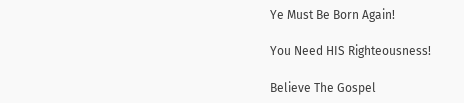Ye Must Be Born Again!

You Need HIS Righteousness!

Believe The Gospel